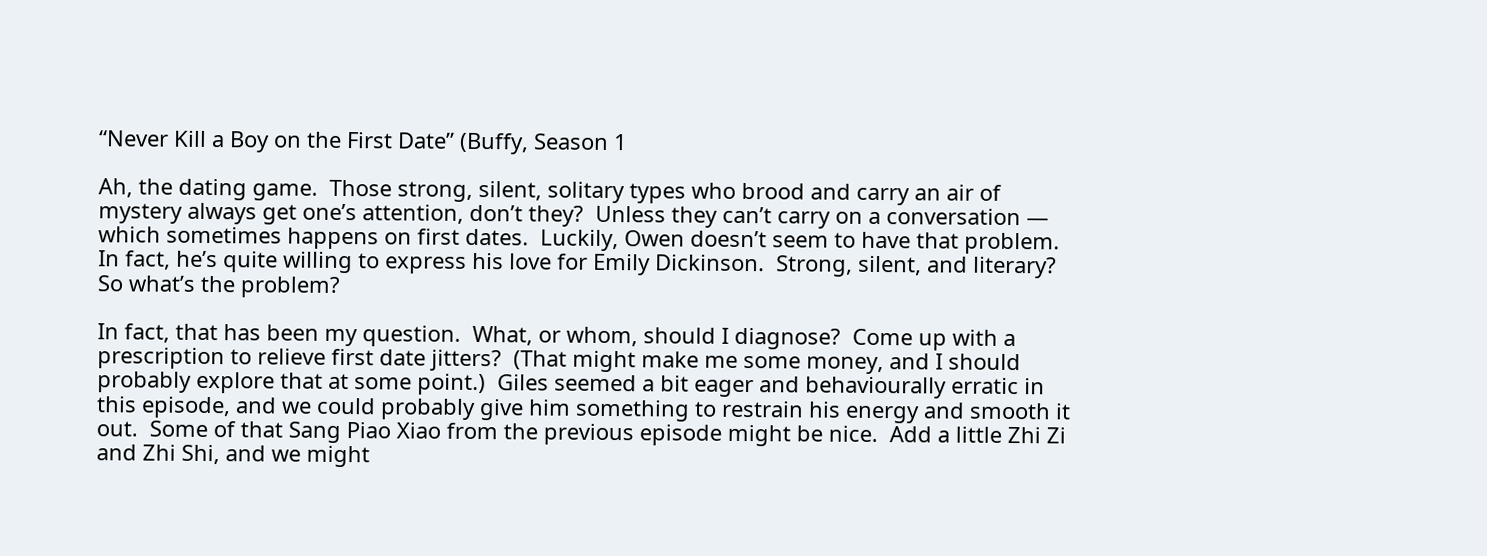“Never Kill a Boy on the First Date” (Buffy, Season 1

Ah, the dating game.  Those strong, silent, solitary types who brood and carry an air of mystery always get one’s attention, don’t they?  Unless they can’t carry on a conversation — which sometimes happens on first dates.  Luckily, Owen doesn’t seem to have that problem.  In fact, he’s quite willing to express his love for Emily Dickinson.  Strong, silent, and literary?  So what’s the problem?

In fact, that has been my question.  What, or whom, should I diagnose?  Come up with a prescription to relieve first date jitters?  (That might make me some money, and I should probably explore that at some point.)  Giles seemed a bit eager and behaviourally erratic in this episode, and we could probably give him something to restrain his energy and smooth it out.  Some of that Sang Piao Xiao from the previous episode might be nice.  Add a little Zhi Zi and Zhi Shi, and we might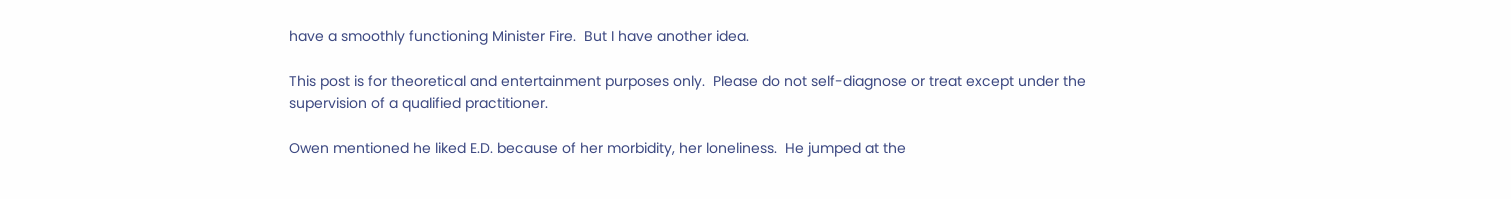have a smoothly functioning Minister Fire.  But I have another idea.

This post is for theoretical and entertainment purposes only.  Please do not self-diagnose or treat except under the supervision of a qualified practitioner.

Owen mentioned he liked E.D. because of her morbidity, her loneliness.  He jumped at the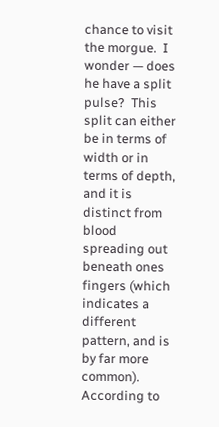chance to visit the morgue.  I wonder — does he have a split pulse?  This split can either be in terms of width or in terms of depth, and it is distinct from blood spreading out beneath ones fingers (which indicates a different pattern, and is by far more common).  According to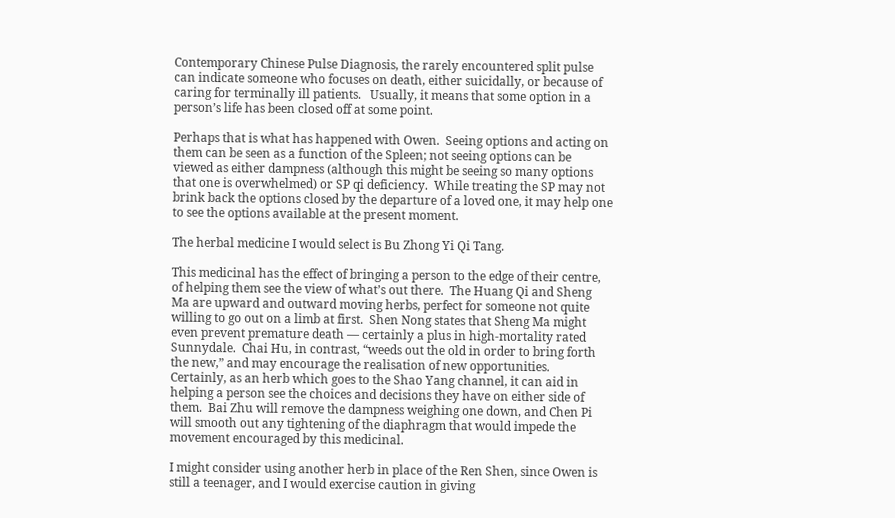Contemporary Chinese Pulse Diagnosis, the rarely encountered split pulse can indicate someone who focuses on death, either suicidally, or because of caring for terminally ill patients.   Usually, it means that some option in a person’s life has been closed off at some point.

Perhaps that is what has happened with Owen.  Seeing options and acting on them can be seen as a function of the Spleen; not seeing options can be viewed as either dampness (although this might be seeing so many options that one is overwhelmed) or SP qi deficiency.  While treating the SP may not brink back the options closed by the departure of a loved one, it may help one to see the options available at the present moment.

The herbal medicine I would select is Bu Zhong Yi Qi Tang.

This medicinal has the effect of bringing a person to the edge of their centre, of helping them see the view of what’s out there.  The Huang Qi and Sheng Ma are upward and outward moving herbs, perfect for someone not quite willing to go out on a limb at first.  Shen Nong states that Sheng Ma might even prevent premature death — certainly a plus in high-mortality rated Sunnydale.  Chai Hu, in contrast, “weeds out the old in order to bring forth the new,” and may encourage the realisation of new opportunities.  Certainly, as an herb which goes to the Shao Yang channel, it can aid in helping a person see the choices and decisions they have on either side of them.  Bai Zhu will remove the dampness weighing one down, and Chen Pi will smooth out any tightening of the diaphragm that would impede the movement encouraged by this medicinal.

I might consider using another herb in place of the Ren Shen, since Owen is still a teenager, and I would exercise caution in giving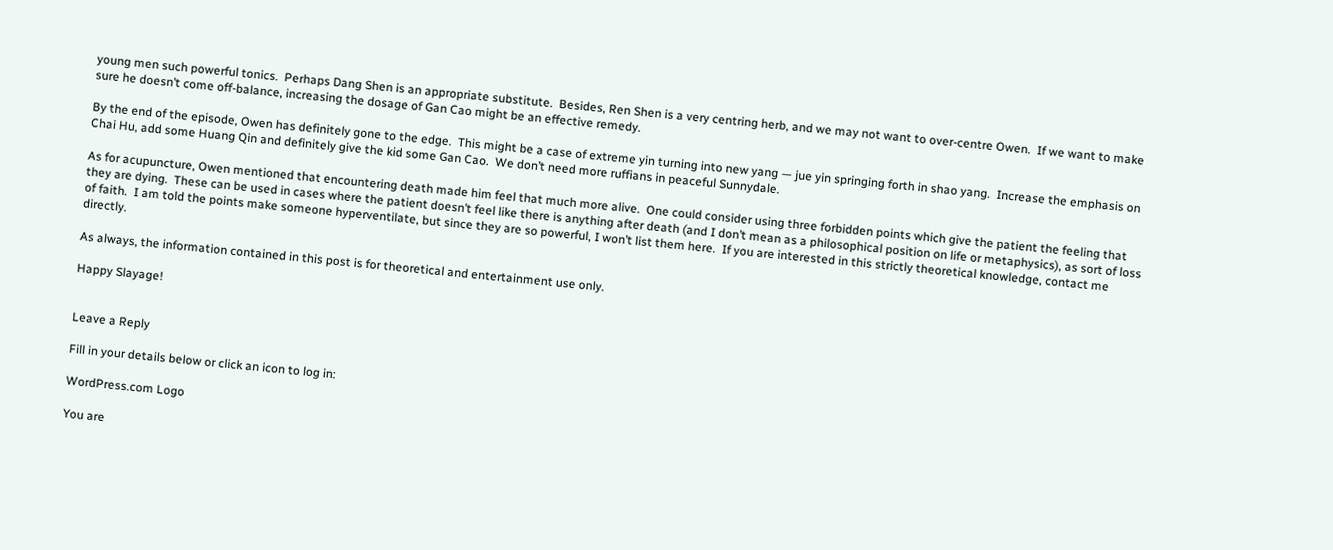young men such powerful tonics.  Perhaps Dang Shen is an appropriate substitute.  Besides, Ren Shen is a very centring herb, and we may not want to over-centre Owen.  If we want to make sure he doesn’t come off-balance, increasing the dosage of Gan Cao might be an effective remedy.

By the end of the episode, Owen has definitely gone to the edge.  This might be a case of extreme yin turning into new yang — jue yin springing forth in shao yang.  Increase the emphasis on Chai Hu, add some Huang Qin and definitely give the kid some Gan Cao.  We don’t need more ruffians in peaceful Sunnydale.

As for acupuncture, Owen mentioned that encountering death made him feel that much more alive.  One could consider using three forbidden points which give the patient the feeling that they are dying.  These can be used in cases where the patient doesn’t feel like there is anything after death (and I don’t mean as a philosophical position on life or metaphysics), as sort of loss of faith.  I am told the points make someone hyperventilate, but since they are so powerful, I won’t list them here.  If you are interested in this strictly theoretical knowledge, contact me directly.

As always, the information contained in this post is for theoretical and entertainment use only.

Happy Slayage!


Leave a Reply

Fill in your details below or click an icon to log in:

WordPress.com Logo

You are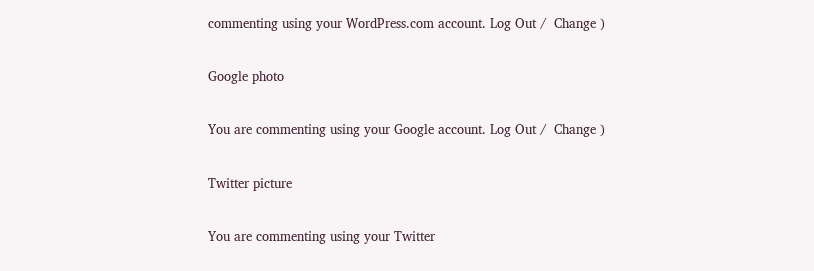commenting using your WordPress.com account. Log Out /  Change )

Google photo

You are commenting using your Google account. Log Out /  Change )

Twitter picture

You are commenting using your Twitter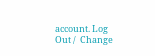account. Log Out /  Change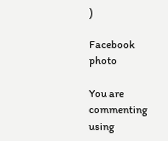)

Facebook photo

You are commenting using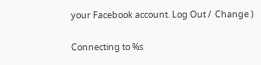your Facebook account. Log Out /  Change )

Connecting to %s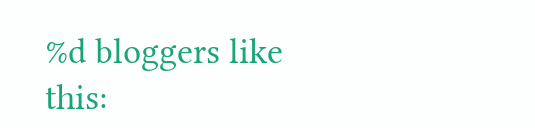%d bloggers like this: